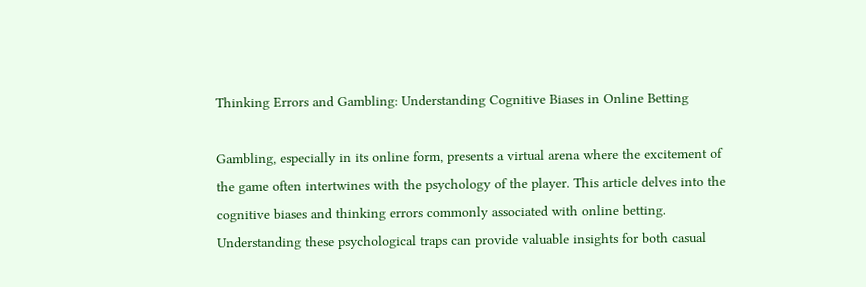Thinking Errors and Gambling: Understanding Cognitive Biases in Online Betting

Gambling, especially in its online form, presents a virtual arena where the excitement of the game often intertwines with the psychology of the player. This article delves into the cognitive biases and thinking errors commonly associated with online betting. Understanding these psychological traps can provide valuable insights for both casual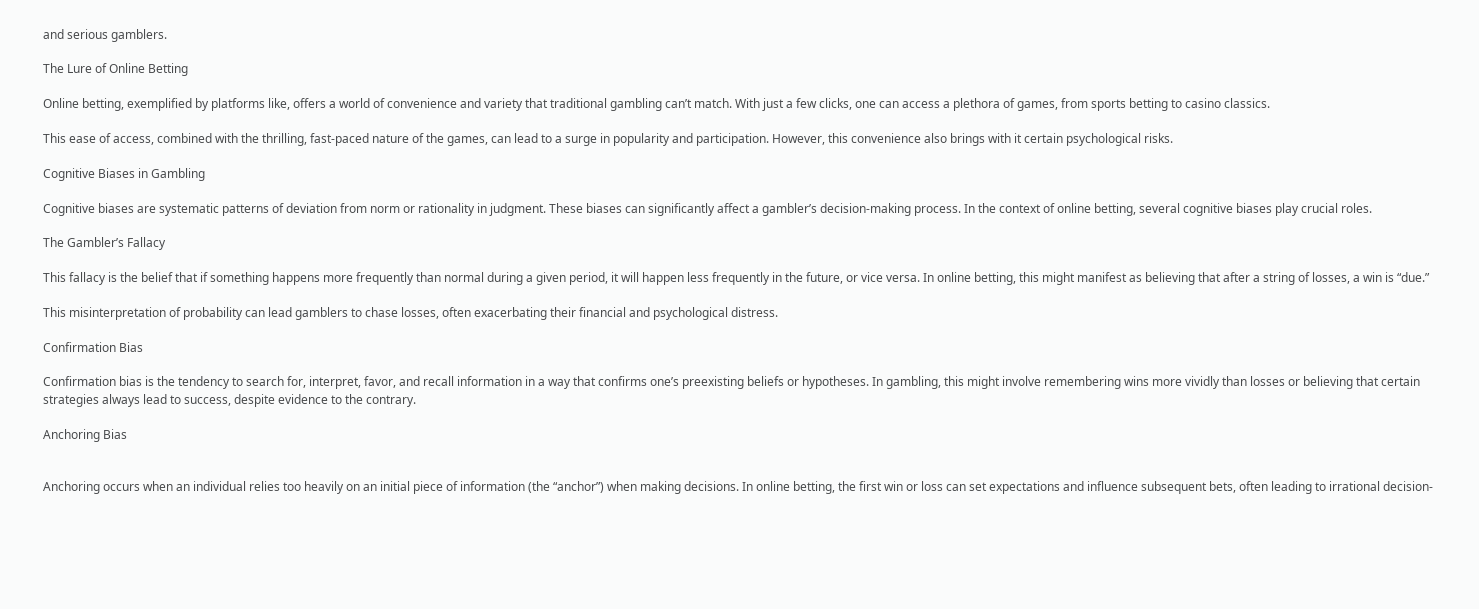and serious gamblers.

The Lure of Online Betting

Online betting, exemplified by platforms like, offers a world of convenience and variety that traditional gambling can’t match. With just a few clicks, one can access a plethora of games, from sports betting to casino classics.

This ease of access, combined with the thrilling, fast-paced nature of the games, can lead to a surge in popularity and participation. However, this convenience also brings with it certain psychological risks.

Cognitive Biases in Gambling

Cognitive biases are systematic patterns of deviation from norm or rationality in judgment. These biases can significantly affect a gambler’s decision-making process. In the context of online betting, several cognitive biases play crucial roles.

The Gambler’s Fallacy

This fallacy is the belief that if something happens more frequently than normal during a given period, it will happen less frequently in the future, or vice versa. In online betting, this might manifest as believing that after a string of losses, a win is “due.”

This misinterpretation of probability can lead gamblers to chase losses, often exacerbating their financial and psychological distress.

Confirmation Bias

Confirmation bias is the tendency to search for, interpret, favor, and recall information in a way that confirms one’s preexisting beliefs or hypotheses. In gambling, this might involve remembering wins more vividly than losses or believing that certain strategies always lead to success, despite evidence to the contrary.

Anchoring Bias


Anchoring occurs when an individual relies too heavily on an initial piece of information (the “anchor”) when making decisions. In online betting, the first win or loss can set expectations and influence subsequent bets, often leading to irrational decision-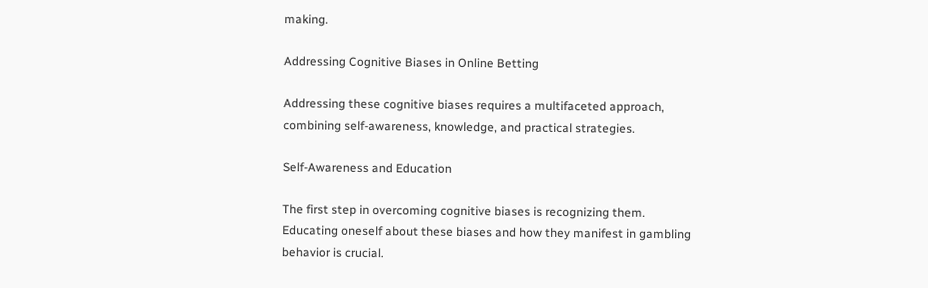making.

Addressing Cognitive Biases in Online Betting

Addressing these cognitive biases requires a multifaceted approach, combining self-awareness, knowledge, and practical strategies.

Self-Awareness and Education

The first step in overcoming cognitive biases is recognizing them. Educating oneself about these biases and how they manifest in gambling behavior is crucial.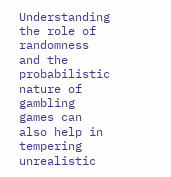Understanding the role of randomness and the probabilistic nature of gambling games can also help in tempering unrealistic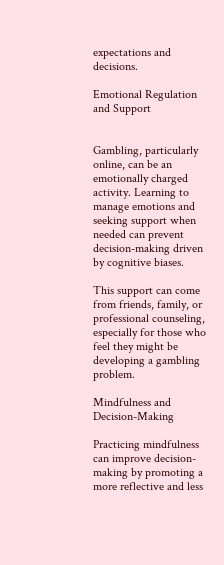expectations and decisions.

Emotional Regulation and Support


Gambling, particularly online, can be an emotionally charged activity. Learning to manage emotions and seeking support when needed can prevent decision-making driven by cognitive biases.

This support can come from friends, family, or professional counseling, especially for those who feel they might be developing a gambling problem.

Mindfulness and Decision-Making

Practicing mindfulness can improve decision-making by promoting a more reflective and less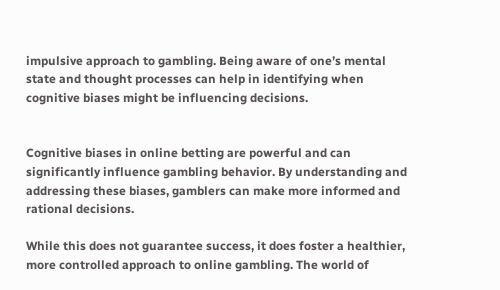impulsive approach to gambling. Being aware of one’s mental state and thought processes can help in identifying when cognitive biases might be influencing decisions.


Cognitive biases in online betting are powerful and can significantly influence gambling behavior. By understanding and addressing these biases, gamblers can make more informed and rational decisions.

While this does not guarantee success, it does foster a healthier, more controlled approach to online gambling. The world of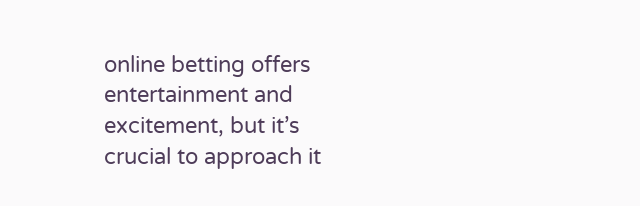online betting offers entertainment and excitement, but it’s crucial to approach it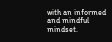with an informed and mindful mindset.